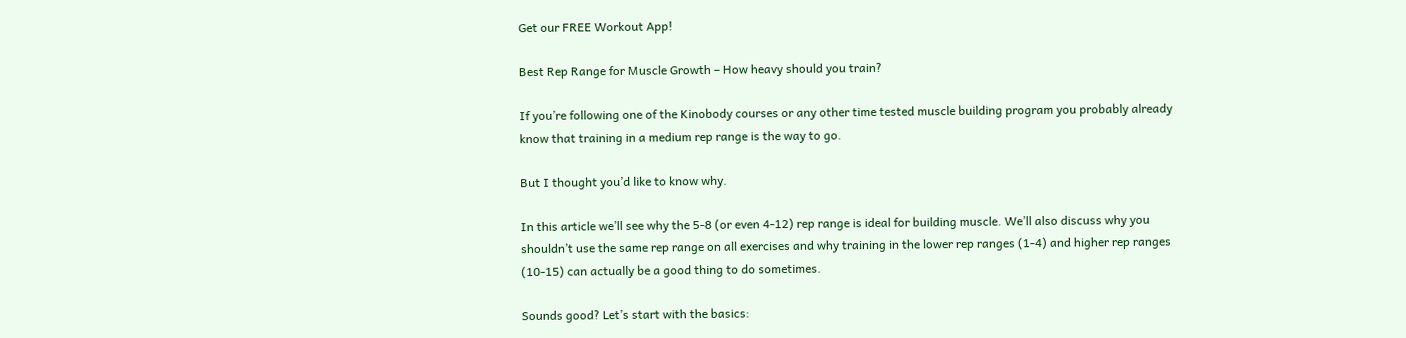Get our FREE Workout App!

Best Rep Range for Muscle Growth – How heavy should you train?

If you’re following one of the Kinobody courses or any other time tested muscle building program you probably already know that training in a medium rep range is the way to go.

But I thought you’d like to know why.

In this article we’ll see why the 5-8 (or even 4-12) rep range is ideal for building muscle. We’ll also discuss why you shouldn’t use the same rep range on all exercises and why training in the lower rep ranges (1-4) and higher rep ranges (10-15) can actually be a good thing to do sometimes.

Sounds good? Let’s start with the basics: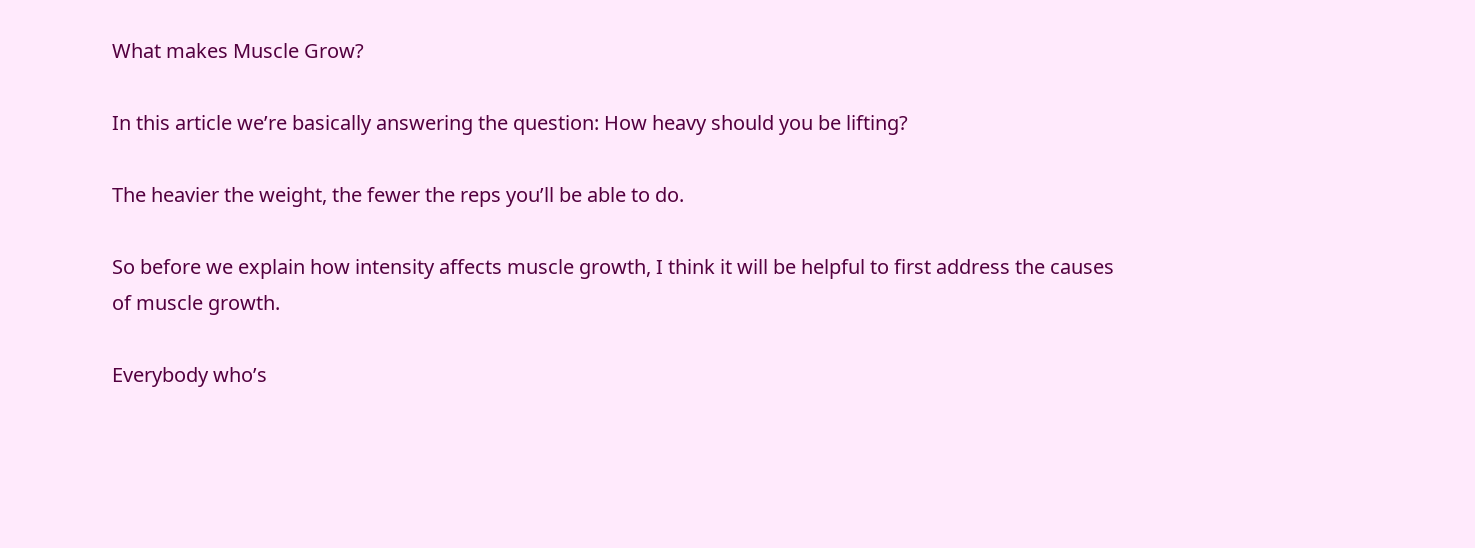What makes Muscle Grow?

In this article we’re basically answering the question: How heavy should you be lifting?

The heavier the weight, the fewer the reps you’ll be able to do.

So before we explain how intensity affects muscle growth, I think it will be helpful to first address the causes of muscle growth.

Everybody who’s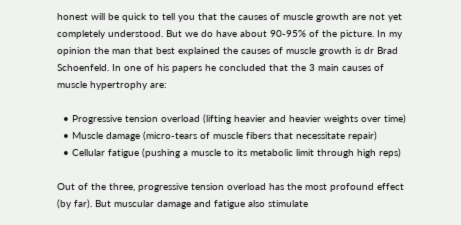honest will be quick to tell you that the causes of muscle growth are not yet completely understood. But we do have about 90-95% of the picture. In my opinion the man that best explained the causes of muscle growth is dr Brad Schoenfeld. In one of his papers he concluded that the 3 main causes of muscle hypertrophy are:

  • Progressive tension overload (lifting heavier and heavier weights over time)
  • Muscle damage (micro-tears of muscle fibers that necessitate repair)
  • Cellular fatigue (pushing a muscle to its metabolic limit through high reps)

Out of the three, progressive tension overload has the most profound effect (by far). But muscular damage and fatigue also stimulate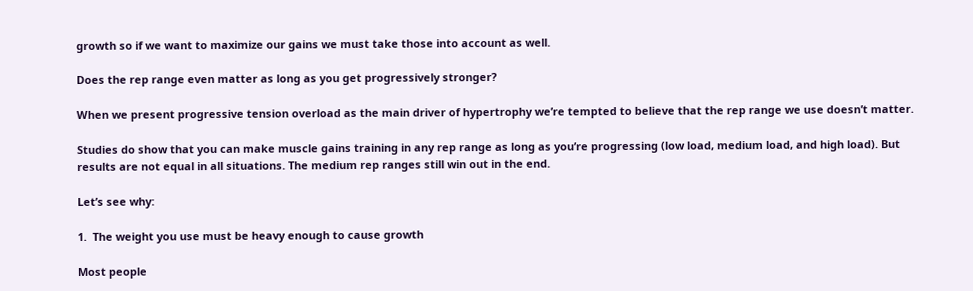growth so if we want to maximize our gains we must take those into account as well.

Does the rep range even matter as long as you get progressively stronger?

When we present progressive tension overload as the main driver of hypertrophy we’re tempted to believe that the rep range we use doesn’t matter.

Studies do show that you can make muscle gains training in any rep range as long as you’re progressing (low load, medium load, and high load). But results are not equal in all situations. The medium rep ranges still win out in the end.

Let’s see why:

1.  The weight you use must be heavy enough to cause growth

Most people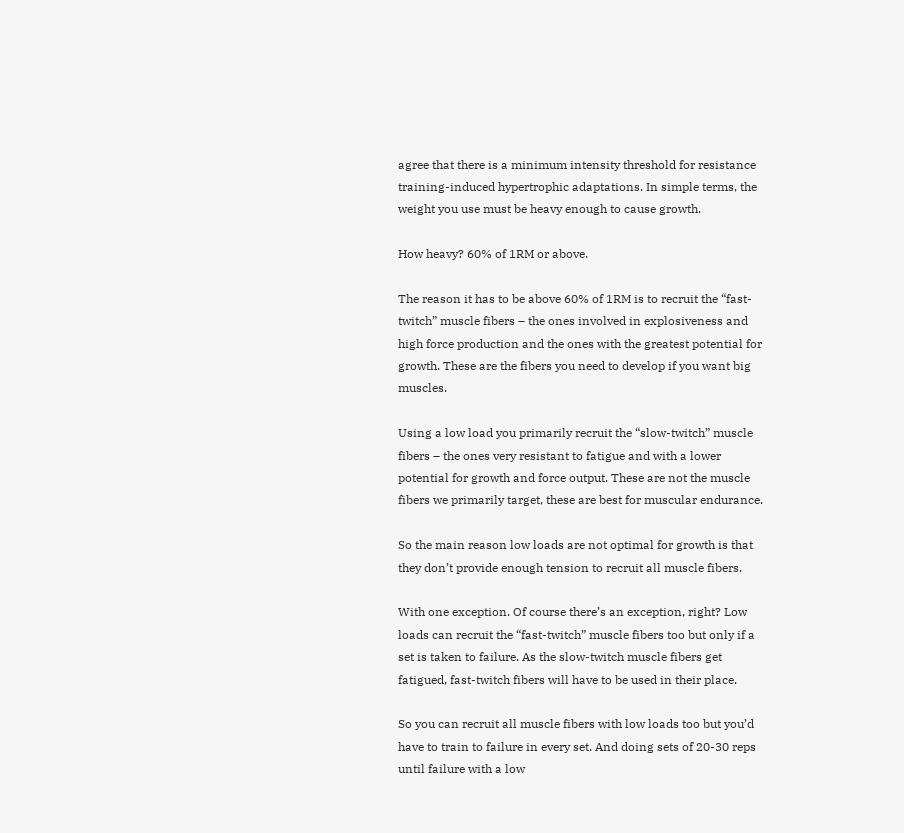agree that there is a minimum intensity threshold for resistance training-induced hypertrophic adaptations. In simple terms, the weight you use must be heavy enough to cause growth.

How heavy? 60% of 1RM or above.

The reason it has to be above 60% of 1RM is to recruit the “fast-twitch” muscle fibers – the ones involved in explosiveness and high force production and the ones with the greatest potential for growth. These are the fibers you need to develop if you want big muscles.

Using a low load you primarily recruit the “slow-twitch” muscle fibers – the ones very resistant to fatigue and with a lower potential for growth and force output. These are not the muscle fibers we primarily target, these are best for muscular endurance.

So the main reason low loads are not optimal for growth is that they don’t provide enough tension to recruit all muscle fibers.

With one exception. Of course there’s an exception, right? Low loads can recruit the “fast-twitch” muscle fibers too but only if a set is taken to failure. As the slow-twitch muscle fibers get fatigued, fast-twitch fibers will have to be used in their place.

So you can recruit all muscle fibers with low loads too but you’d have to train to failure in every set. And doing sets of 20-30 reps until failure with a low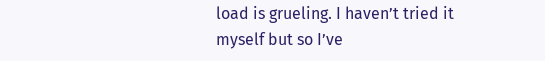load is grueling. I haven’t tried it myself but so I’ve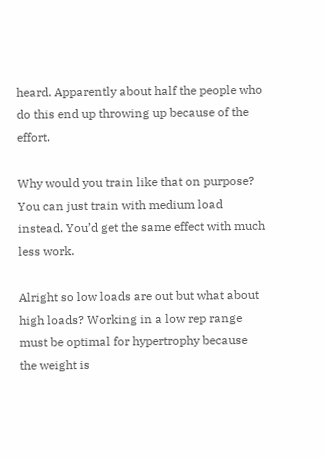heard. Apparently about half the people who do this end up throwing up because of the effort.

Why would you train like that on purpose? You can just train with medium load instead. You’d get the same effect with much less work.

Alright so low loads are out but what about high loads? Working in a low rep range must be optimal for hypertrophy because the weight is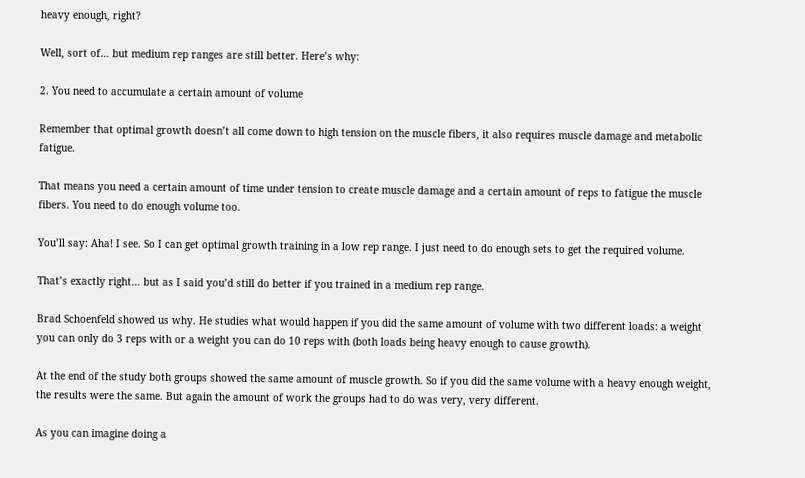heavy enough, right?

Well, sort of… but medium rep ranges are still better. Here’s why:

2. You need to accumulate a certain amount of volume

Remember that optimal growth doesn’t all come down to high tension on the muscle fibers, it also requires muscle damage and metabolic fatigue.

That means you need a certain amount of time under tension to create muscle damage and a certain amount of reps to fatigue the muscle fibers. You need to do enough volume too.

You’ll say: Aha! I see. So I can get optimal growth training in a low rep range. I just need to do enough sets to get the required volume.

That’s exactly right… but as I said you’d still do better if you trained in a medium rep range.

Brad Schoenfeld showed us why. He studies what would happen if you did the same amount of volume with two different loads: a weight you can only do 3 reps with or a weight you can do 10 reps with (both loads being heavy enough to cause growth).

At the end of the study both groups showed the same amount of muscle growth. So if you did the same volume with a heavy enough weight, the results were the same. But again the amount of work the groups had to do was very, very different.

As you can imagine doing a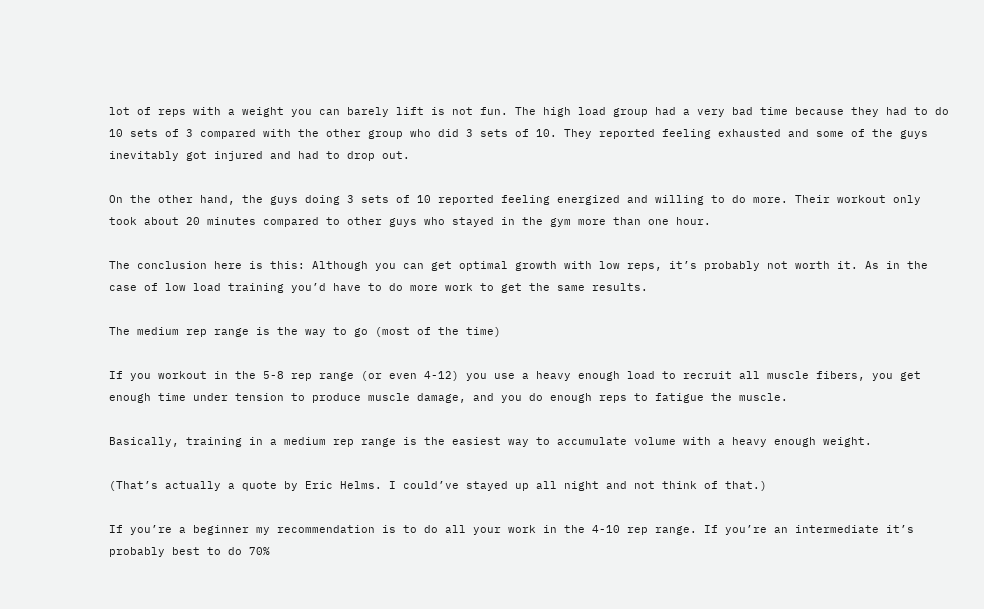lot of reps with a weight you can barely lift is not fun. The high load group had a very bad time because they had to do 10 sets of 3 compared with the other group who did 3 sets of 10. They reported feeling exhausted and some of the guys inevitably got injured and had to drop out.

On the other hand, the guys doing 3 sets of 10 reported feeling energized and willing to do more. Their workout only took about 20 minutes compared to other guys who stayed in the gym more than one hour.

The conclusion here is this: Although you can get optimal growth with low reps, it’s probably not worth it. As in the case of low load training you’d have to do more work to get the same results.

The medium rep range is the way to go (most of the time)

If you workout in the 5-8 rep range (or even 4-12) you use a heavy enough load to recruit all muscle fibers, you get enough time under tension to produce muscle damage, and you do enough reps to fatigue the muscle.

Basically, training in a medium rep range is the easiest way to accumulate volume with a heavy enough weight.

(That’s actually a quote by Eric Helms. I could’ve stayed up all night and not think of that.)

If you’re a beginner my recommendation is to do all your work in the 4-10 rep range. If you’re an intermediate it’s probably best to do 70%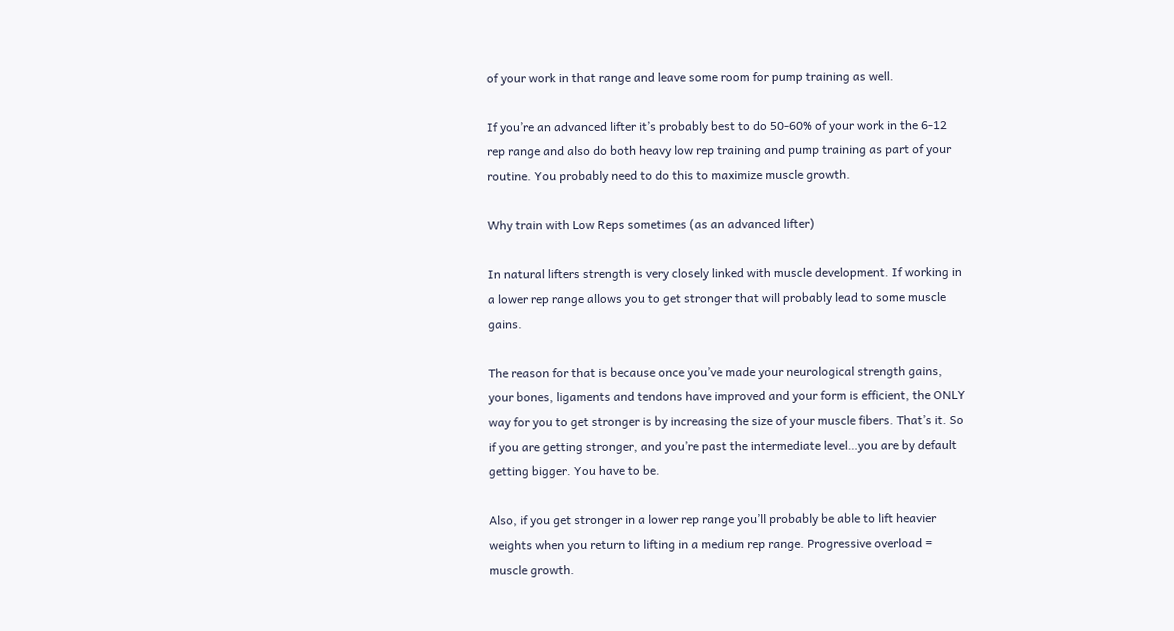of your work in that range and leave some room for pump training as well.

If you’re an advanced lifter it’s probably best to do 50-60% of your work in the 6-12 rep range and also do both heavy low rep training and pump training as part of your routine. You probably need to do this to maximize muscle growth.

Why train with Low Reps sometimes (as an advanced lifter)

In natural lifters strength is very closely linked with muscle development. If working in a lower rep range allows you to get stronger that will probably lead to some muscle gains.

The reason for that is because once you’ve made your neurological strength gains, your bones, ligaments and tendons have improved and your form is efficient, the ONLY way for you to get stronger is by increasing the size of your muscle fibers. That’s it. So if you are getting stronger, and you’re past the intermediate level…you are by default getting bigger. You have to be.

Also, if you get stronger in a lower rep range you’ll probably be able to lift heavier weights when you return to lifting in a medium rep range. Progressive overload = muscle growth.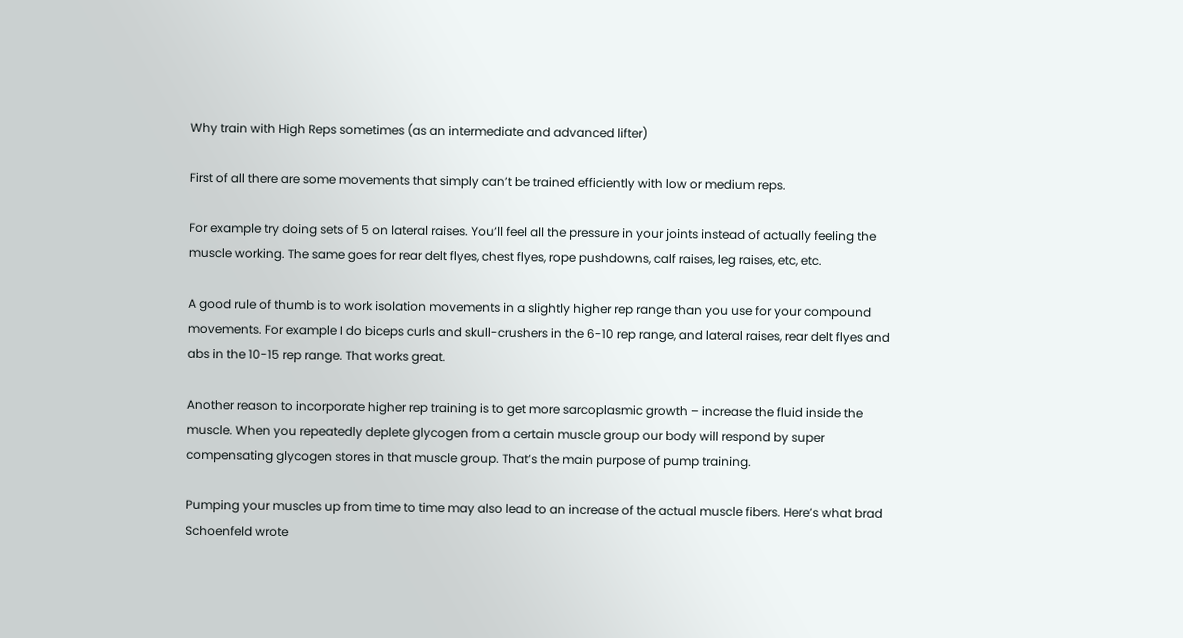Why train with High Reps sometimes (as an intermediate and advanced lifter)

First of all there are some movements that simply can’t be trained efficiently with low or medium reps.

For example try doing sets of 5 on lateral raises. You’ll feel all the pressure in your joints instead of actually feeling the muscle working. The same goes for rear delt flyes, chest flyes, rope pushdowns, calf raises, leg raises, etc, etc.

A good rule of thumb is to work isolation movements in a slightly higher rep range than you use for your compound movements. For example I do biceps curls and skull-crushers in the 6-10 rep range, and lateral raises, rear delt flyes and abs in the 10-15 rep range. That works great.

Another reason to incorporate higher rep training is to get more sarcoplasmic growth – increase the fluid inside the muscle. When you repeatedly deplete glycogen from a certain muscle group our body will respond by super compensating glycogen stores in that muscle group. That’s the main purpose of pump training.

Pumping your muscles up from time to time may also lead to an increase of the actual muscle fibers. Here’s what brad Schoenfeld wrote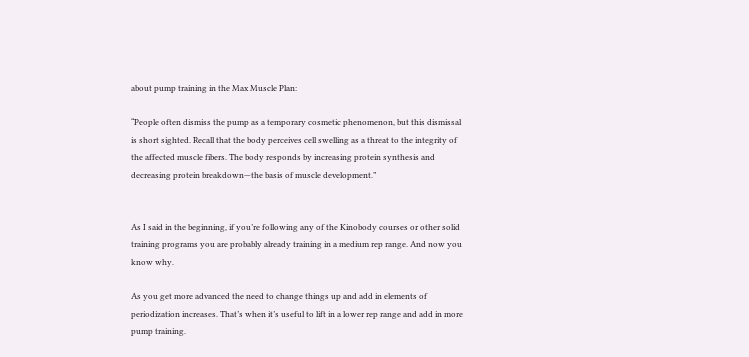about pump training in the Max Muscle Plan:

“People often dismiss the pump as a temporary cosmetic phenomenon, but this dismissal is short sighted. Recall that the body perceives cell swelling as a threat to the integrity of the affected muscle fibers. The body responds by increasing protein synthesis and decreasing protein breakdown—the basis of muscle development.”


As I said in the beginning, if you’re following any of the Kinobody courses or other solid training programs you are probably already training in a medium rep range. And now you know why.

As you get more advanced the need to change things up and add in elements of periodization increases. That’s when it’s useful to lift in a lower rep range and add in more pump training.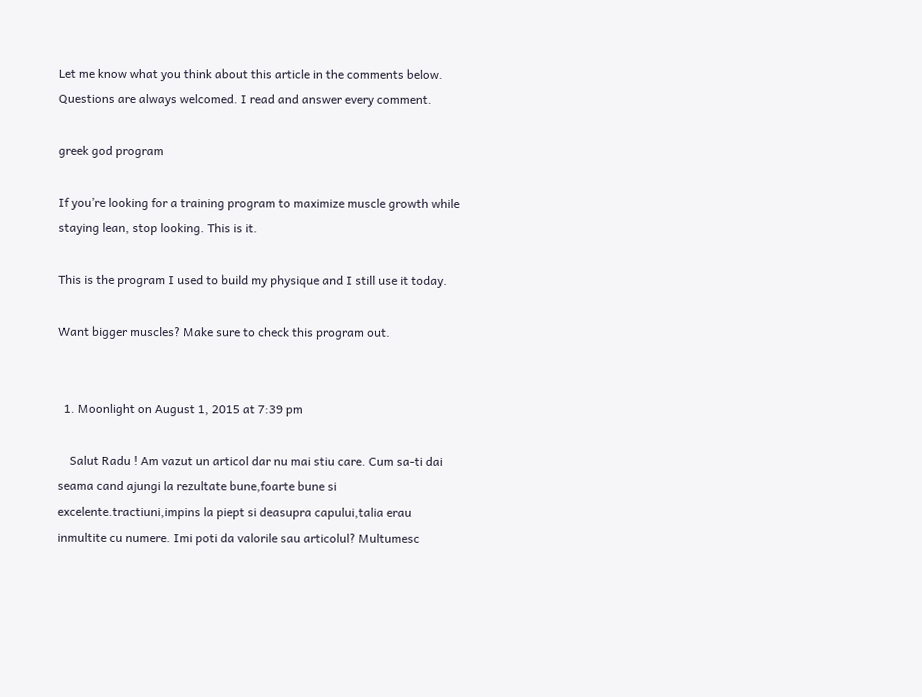Let me know what you think about this article in the comments below. Questions are always welcomed. I read and answer every comment.

greek god program

If you’re looking for a training program to maximize muscle growth while staying lean, stop looking. This is it.

This is the program I used to build my physique and I still use it today.

Want bigger muscles? Make sure to check this program out.


  1. Moonlight on August 1, 2015 at 7:39 pm

    Salut Radu ! Am vazut un articol dar nu mai stiu care. Cum sa-ti dai seama cand ajungi la rezultate bune,foarte bune si excelente.tractiuni,impins la piept si deasupra capului,talia erau inmultite cu numere. Imi poti da valorile sau articolul? Multumesc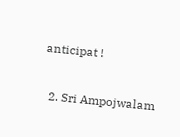anticipat !

  2. Sri Ampojwalam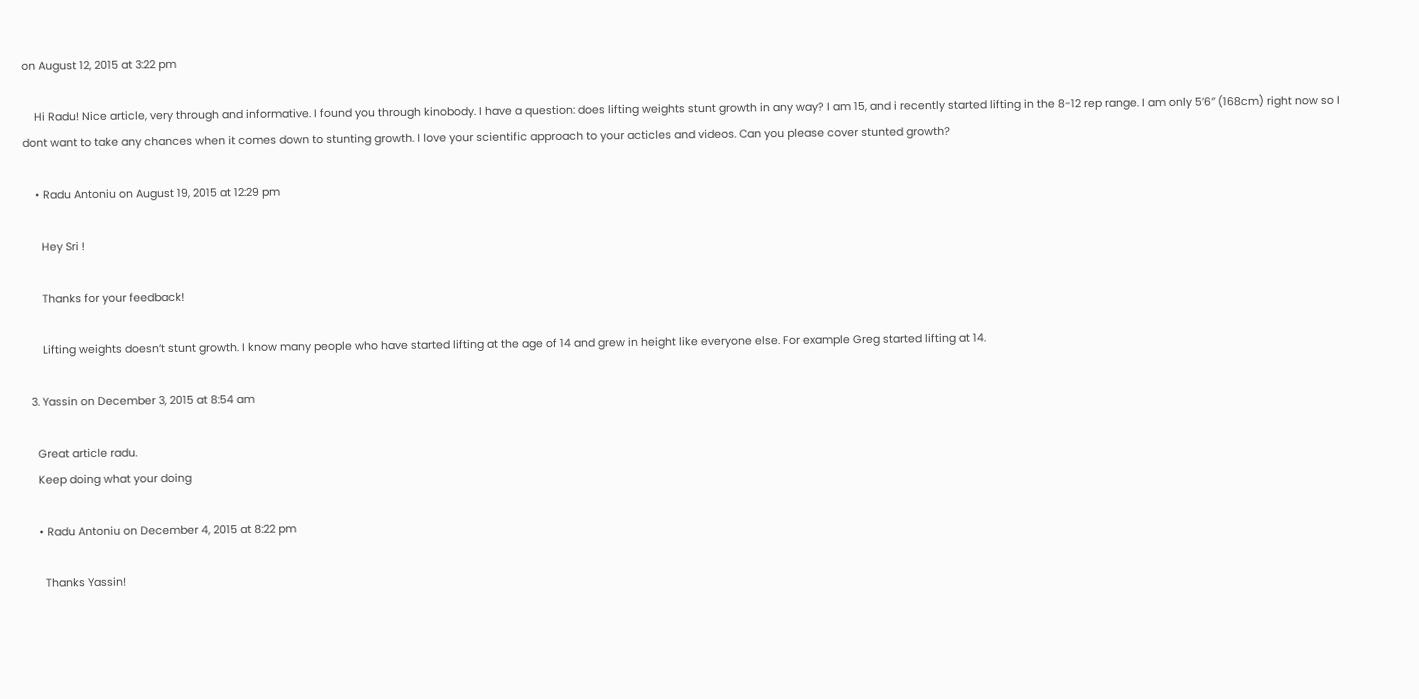on August 12, 2015 at 3:22 pm

    Hi Radu! Nice article, very through and informative. I found you through kinobody. I have a question: does lifting weights stunt growth in any way? I am 15, and i recently started lifting in the 8-12 rep range. I am only 5’6″ (168cm) right now so I dont want to take any chances when it comes down to stunting growth. I love your scientific approach to your acticles and videos. Can you please cover stunted growth?

    • Radu Antoniu on August 19, 2015 at 12:29 pm

      Hey Sri !

      Thanks for your feedback!

      Lifting weights doesn’t stunt growth. I know many people who have started lifting at the age of 14 and grew in height like everyone else. For example Greg started lifting at 14.

  3. Yassin on December 3, 2015 at 8:54 am

    Great article radu.
    Keep doing what your doing

    • Radu Antoniu on December 4, 2015 at 8:22 pm

      Thanks Yassin!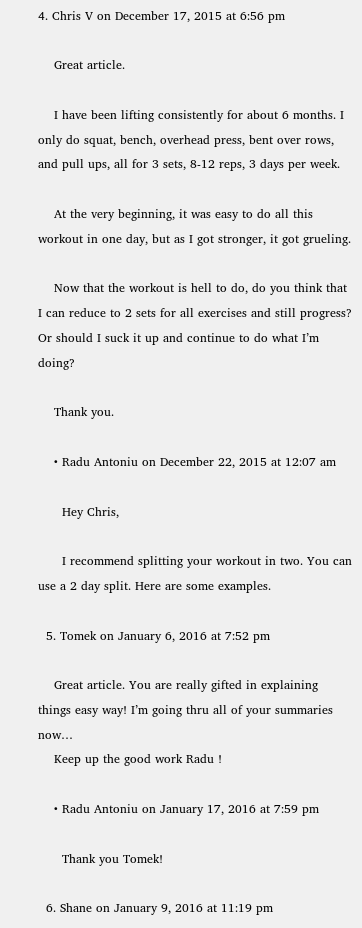4. Chris V on December 17, 2015 at 6:56 pm

    Great article.

    I have been lifting consistently for about 6 months. I only do squat, bench, overhead press, bent over rows, and pull ups, all for 3 sets, 8-12 reps, 3 days per week.

    At the very beginning, it was easy to do all this workout in one day, but as I got stronger, it got grueling.

    Now that the workout is hell to do, do you think that I can reduce to 2 sets for all exercises and still progress? Or should I suck it up and continue to do what I’m doing?

    Thank you.

    • Radu Antoniu on December 22, 2015 at 12:07 am

      Hey Chris,

      I recommend splitting your workout in two. You can use a 2 day split. Here are some examples.

  5. Tomek on January 6, 2016 at 7:52 pm

    Great article. You are really gifted in explaining things easy way! I’m going thru all of your summaries now…
    Keep up the good work Radu !

    • Radu Antoniu on January 17, 2016 at 7:59 pm

      Thank you Tomek!

  6. Shane on January 9, 2016 at 11:19 pm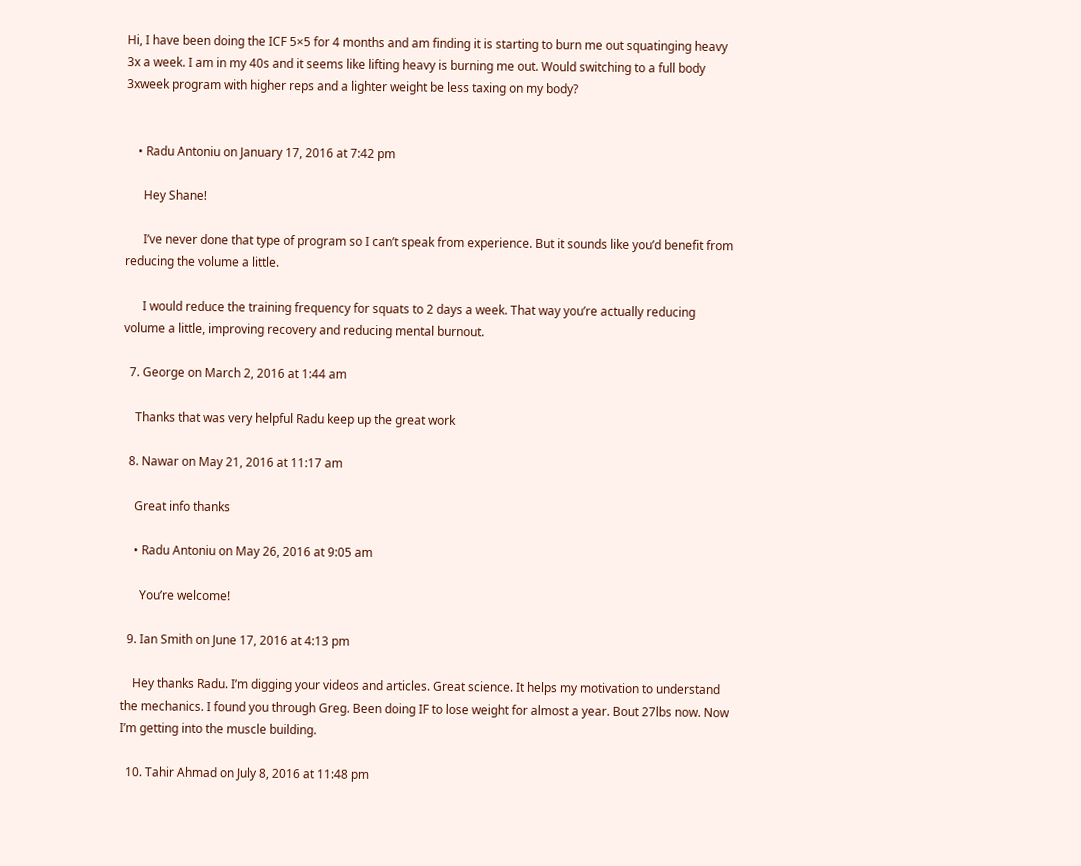Hi, I have been doing the ICF 5×5 for 4 months and am finding it is starting to burn me out squatinging heavy 3x a week. I am in my 40s and it seems like lifting heavy is burning me out. Would switching to a full body 3xweek program with higher reps and a lighter weight be less taxing on my body?


    • Radu Antoniu on January 17, 2016 at 7:42 pm

      Hey Shane!

      I’ve never done that type of program so I can’t speak from experience. But it sounds like you’d benefit from reducing the volume a little.

      I would reduce the training frequency for squats to 2 days a week. That way you’re actually reducing volume a little, improving recovery and reducing mental burnout.

  7. George on March 2, 2016 at 1:44 am

    Thanks that was very helpful Radu keep up the great work

  8. Nawar on May 21, 2016 at 11:17 am

    Great info thanks

    • Radu Antoniu on May 26, 2016 at 9:05 am

      You’re welcome!

  9. Ian Smith on June 17, 2016 at 4:13 pm

    Hey thanks Radu. I’m digging your videos and articles. Great science. It helps my motivation to understand the mechanics. I found you through Greg. Been doing IF to lose weight for almost a year. Bout 27lbs now. Now I’m getting into the muscle building.

  10. Tahir Ahmad on July 8, 2016 at 11:48 pm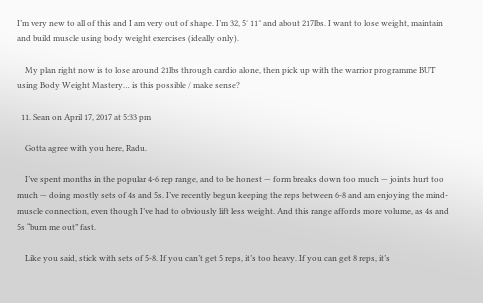I’m very new to all of this and I am very out of shape. I’m 32, 5′ 11″ and about 217lbs. I want to lose weight, maintain and build muscle using body weight exercises (ideally only).

    My plan right now is to lose around 21lbs through cardio alone, then pick up with the warrior programme BUT using Body Weight Mastery… is this possible / make sense?

  11. Sean on April 17, 2017 at 5:33 pm

    Gotta agree with you here, Radu.

    I’ve spent months in the popular 4-6 rep range, and to be honest — form breaks down too much — joints hurt too much — doing mostly sets of 4s and 5s. I’ve recently begun keeping the reps between 6-8 and am enjoying the mind-muscle connection, even though I’ve had to obviously lift less weight. And this range affords more volume, as 4s and 5s “burn me out” fast.

    Like you said, stick with sets of 5-8. If you can’t get 5 reps, it’s too heavy. If you can get 8 reps, it’s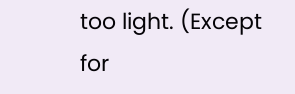too light. (Except for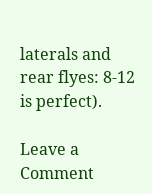laterals and rear flyes: 8-12 is perfect).

Leave a Comment